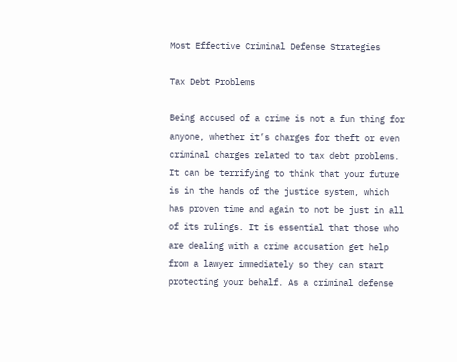Most Effective Criminal Defense Strategies

Tax Debt Problems

Being accused of a crime is not a fun thing for anyone, whether it’s charges for theft or even criminal charges related to tax debt problems. It can be terrifying to think that your future is in the hands of the justice system, which has proven time and again to not be just in all of its rulings. It is essential that those who are dealing with a crime accusation get help from a lawyer immediately so they can start protecting your behalf. As a criminal defense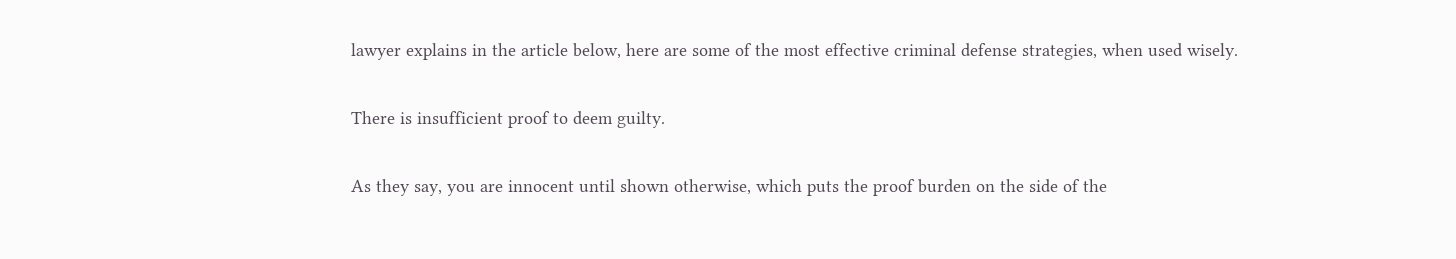lawyer explains in the article below, here are some of the most effective criminal defense strategies, when used wisely.

There is insufficient proof to deem guilty.

As they say, you are innocent until shown otherwise, which puts the proof burden on the side of the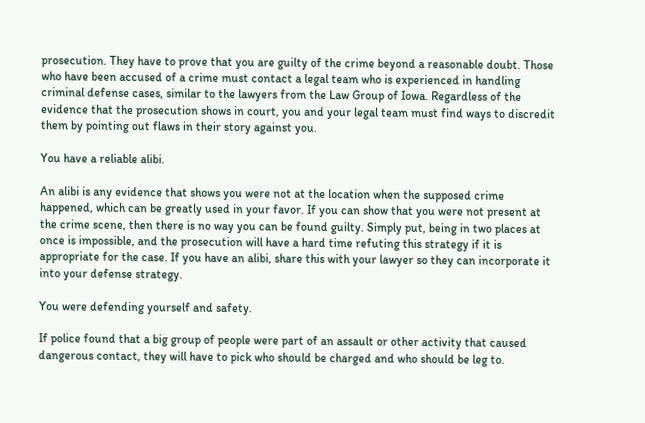prosecution. They have to prove that you are guilty of the crime beyond a reasonable doubt. Those who have been accused of a crime must contact a legal team who is experienced in handling criminal defense cases, similar to the lawyers from the Law Group of Iowa. Regardless of the evidence that the prosecution shows in court, you and your legal team must find ways to discredit them by pointing out flaws in their story against you.

You have a reliable alibi.

An alibi is any evidence that shows you were not at the location when the supposed crime happened, which can be greatly used in your favor. If you can show that you were not present at the crime scene, then there is no way you can be found guilty. Simply put, being in two places at once is impossible, and the prosecution will have a hard time refuting this strategy if it is appropriate for the case. If you have an alibi, share this with your lawyer so they can incorporate it into your defense strategy.

You were defending yourself and safety.

If police found that a big group of people were part of an assault or other activity that caused dangerous contact, they will have to pick who should be charged and who should be leg to.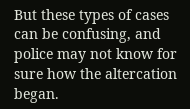But these types of cases can be confusing, and police may not know for sure how the altercation began.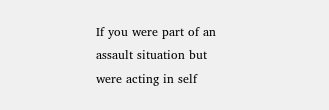If you were part of an assault situation but were acting in self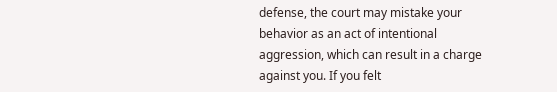defense, the court may mistake your behavior as an act of intentional aggression, which can result in a charge against you. If you felt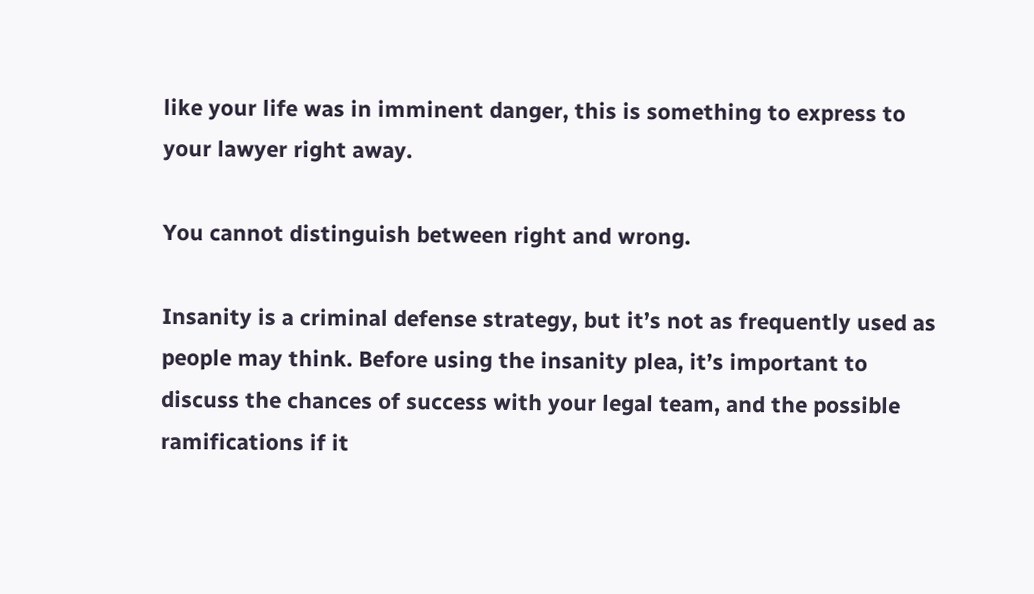like your life was in imminent danger, this is something to express to your lawyer right away.

You cannot distinguish between right and wrong.

Insanity is a criminal defense strategy, but it’s not as frequently used as people may think. Before using the insanity plea, it’s important to discuss the chances of success with your legal team, and the possible ramifications if it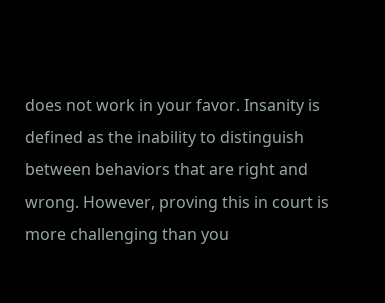does not work in your favor. Insanity is defined as the inability to distinguish between behaviors that are right and wrong. However, proving this in court is more challenging than you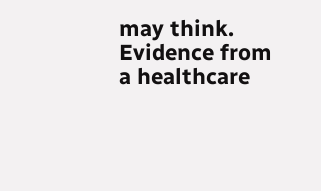may think. Evidence from a healthcare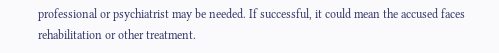professional or psychiatrist may be needed. If successful, it could mean the accused faces rehabilitation or other treatment.